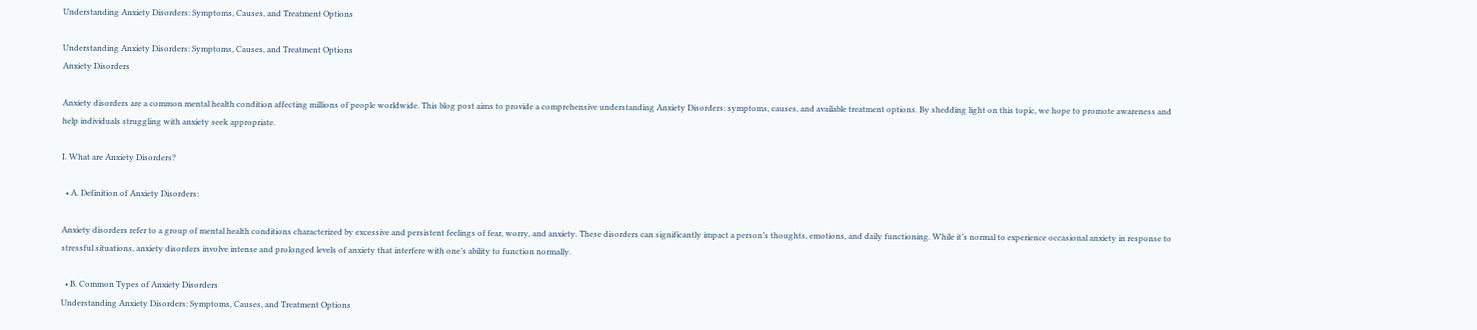Understanding Anxiety Disorders: Symptoms, Causes, and Treatment Options

Understanding Anxiety Disorders: Symptoms, Causes, and Treatment Options
Anxiety Disorders

Anxiety disorders are a common mental health condition affecting millions of people worldwide. This blog post aims to provide a comprehensive understanding Anxiety Disorders: symptoms, causes, and available treatment options. By shedding light on this topic, we hope to promote awareness and help individuals struggling with anxiety seek appropriate.

I. What are Anxiety Disorders?

  • A. Definition of Anxiety Disorders:

Anxiety disorders refer to a group of mental health conditions characterized by excessive and persistent feelings of fear, worry, and anxiety. These disorders can significantly impact a person’s thoughts, emotions, and daily functioning. While it’s normal to experience occasional anxiety in response to stressful situations, anxiety disorders involve intense and prolonged levels of anxiety that interfere with one’s ability to function normally.

  • B. Common Types of Anxiety Disorders
Understanding Anxiety Disorders: Symptoms, Causes, and Treatment Options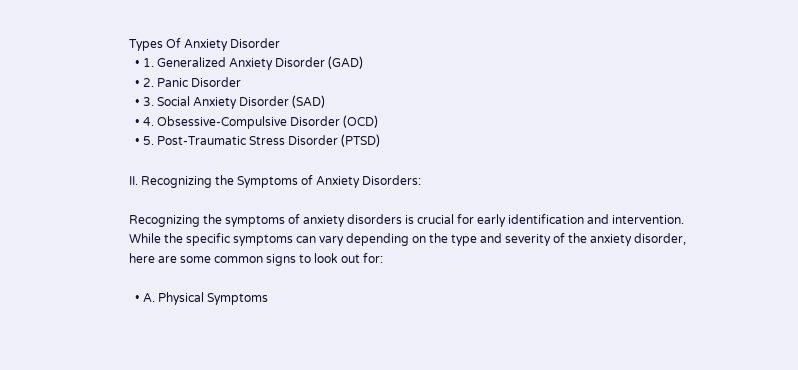Types Of Anxiety Disorder
  • 1. Generalized Anxiety Disorder (GAD)
  • 2. Panic Disorder
  • 3. Social Anxiety Disorder (SAD)
  • 4. Obsessive-Compulsive Disorder (OCD)
  • 5. Post-Traumatic Stress Disorder (PTSD)

II. Recognizing the Symptoms of Anxiety Disorders:

Recognizing the symptoms of anxiety disorders is crucial for early identification and intervention. While the specific symptoms can vary depending on the type and severity of the anxiety disorder, here are some common signs to look out for:

  • A. Physical Symptoms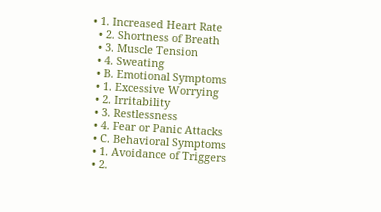• 1. Increased Heart Rate
  • 2. Shortness of Breath
  • 3. Muscle Tension
  • 4. Sweating
  • B. Emotional Symptoms
  • 1. Excessive Worrying
  • 2. Irritability
  • 3. Restlessness
  • 4. Fear or Panic Attacks
  • C. Behavioral Symptoms
  • 1. Avoidance of Triggers
  • 2.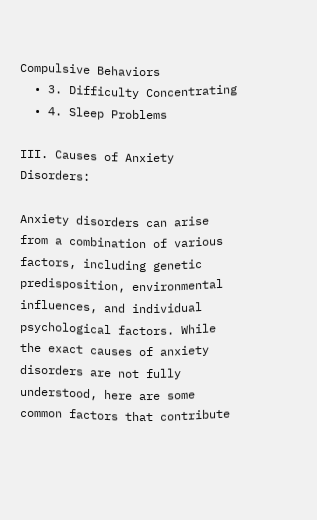Compulsive Behaviors
  • 3. Difficulty Concentrating
  • 4. Sleep Problems

III. Causes of Anxiety Disorders:

Anxiety disorders can arise from a combination of various factors, including genetic predisposition, environmental influences, and individual psychological factors. While the exact causes of anxiety disorders are not fully understood, here are some common factors that contribute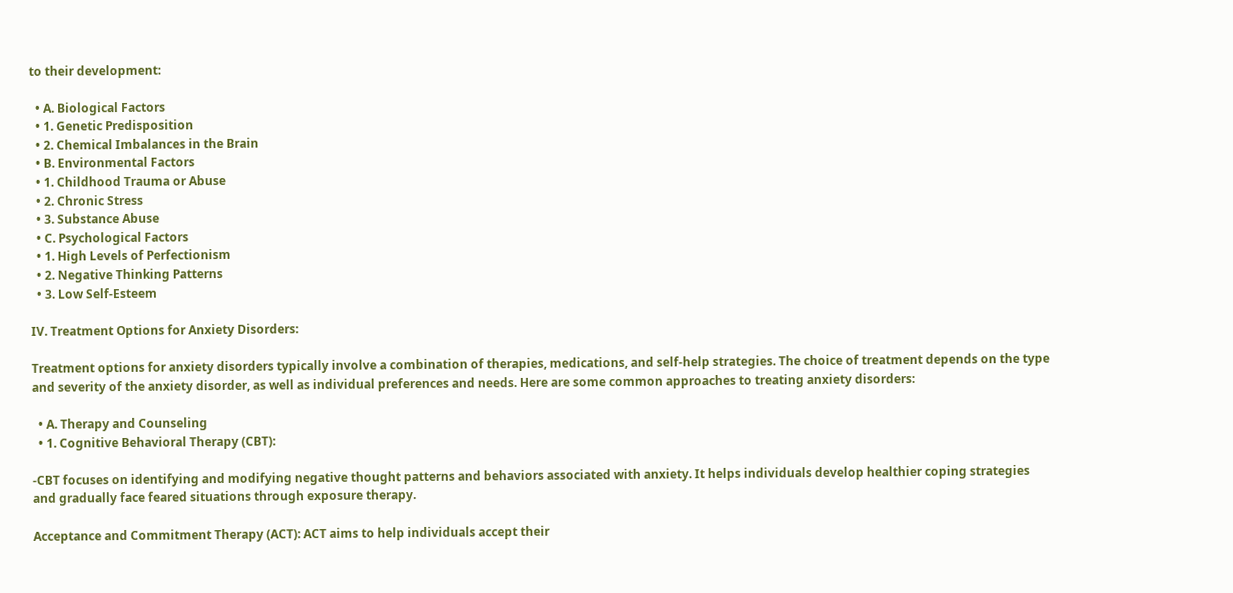to their development:

  • A. Biological Factors
  • 1. Genetic Predisposition
  • 2. Chemical Imbalances in the Brain
  • B. Environmental Factors
  • 1. Childhood Trauma or Abuse
  • 2. Chronic Stress
  • 3. Substance Abuse
  • C. Psychological Factors
  • 1. High Levels of Perfectionism
  • 2. Negative Thinking Patterns
  • 3. Low Self-Esteem

IV. Treatment Options for Anxiety Disorders:

Treatment options for anxiety disorders typically involve a combination of therapies, medications, and self-help strategies. The choice of treatment depends on the type and severity of the anxiety disorder, as well as individual preferences and needs. Here are some common approaches to treating anxiety disorders:

  • A. Therapy and Counseling
  • 1. Cognitive Behavioral Therapy (CBT):

-CBT focuses on identifying and modifying negative thought patterns and behaviors associated with anxiety. It helps individuals develop healthier coping strategies and gradually face feared situations through exposure therapy.

Acceptance and Commitment Therapy (ACT): ACT aims to help individuals accept their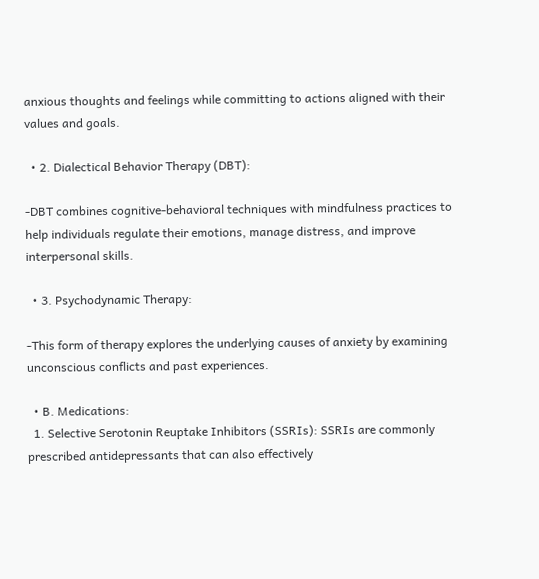anxious thoughts and feelings while committing to actions aligned with their values and goals.

  • 2. Dialectical Behavior Therapy (DBT):

-DBT combines cognitive-behavioral techniques with mindfulness practices to help individuals regulate their emotions, manage distress, and improve interpersonal skills.

  • 3. Psychodynamic Therapy:

-This form of therapy explores the underlying causes of anxiety by examining unconscious conflicts and past experiences.

  • B. Medications:
  1. Selective Serotonin Reuptake Inhibitors (SSRIs): SSRIs are commonly prescribed antidepressants that can also effectively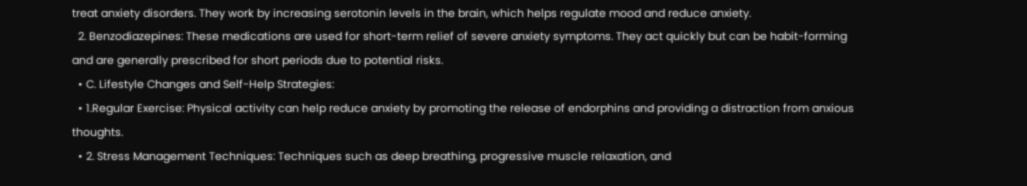treat anxiety disorders. They work by increasing serotonin levels in the brain, which helps regulate mood and reduce anxiety.
  2. Benzodiazepines: These medications are used for short-term relief of severe anxiety symptoms. They act quickly but can be habit-forming and are generally prescribed for short periods due to potential risks.
  • C. Lifestyle Changes and Self-Help Strategies:
  • 1.Regular Exercise: Physical activity can help reduce anxiety by promoting the release of endorphins and providing a distraction from anxious thoughts.
  • 2. Stress Management Techniques: Techniques such as deep breathing, progressive muscle relaxation, and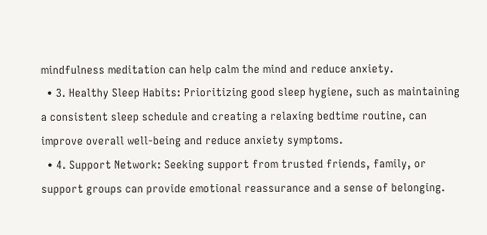mindfulness meditation can help calm the mind and reduce anxiety.
  • 3. Healthy Sleep Habits: Prioritizing good sleep hygiene, such as maintaining a consistent sleep schedule and creating a relaxing bedtime routine, can improve overall well-being and reduce anxiety symptoms.
  • 4. Support Network: Seeking support from trusted friends, family, or support groups can provide emotional reassurance and a sense of belonging.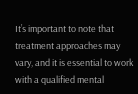It’s important to note that treatment approaches may vary, and it is essential to work with a qualified mental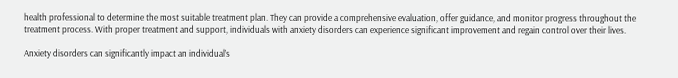health professional to determine the most suitable treatment plan. They can provide a comprehensive evaluation, offer guidance, and monitor progress throughout the treatment process. With proper treatment and support, individuals with anxiety disorders can experience significant improvement and regain control over their lives.

Anxiety disorders can significantly impact an individual’s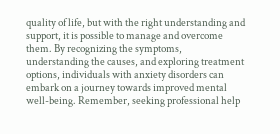quality of life, but with the right understanding and support, it is possible to manage and overcome them. By recognizing the symptoms, understanding the causes, and exploring treatment options, individuals with anxiety disorders can embark on a journey towards improved mental well-being. Remember, seeking professional help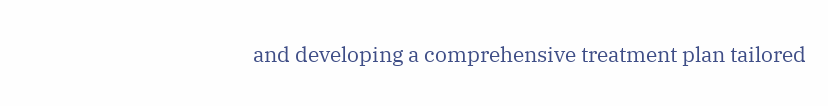and developing a comprehensive treatment plan tailored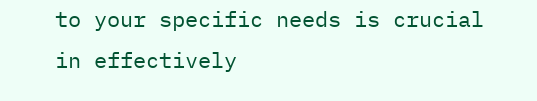to your specific needs is crucial in effectively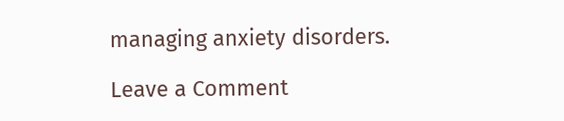managing anxiety disorders.

Leave a Comment